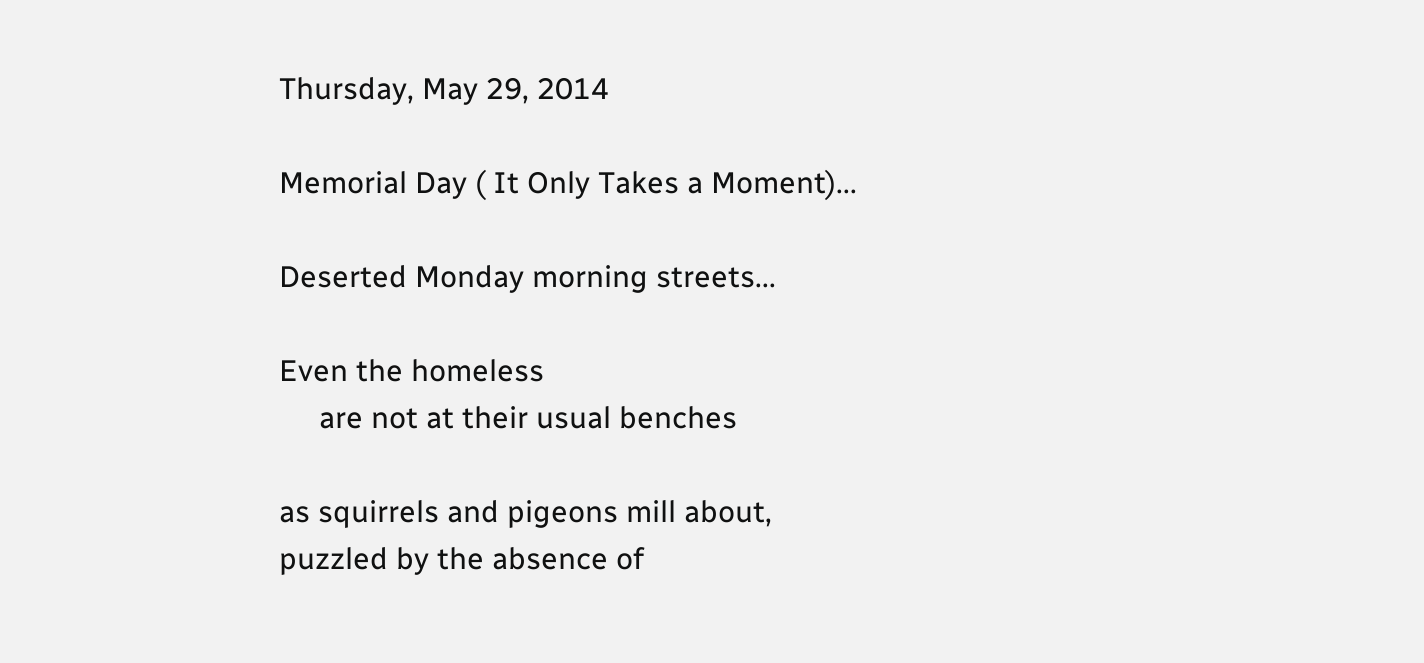Thursday, May 29, 2014

Memorial Day ( It Only Takes a Moment)...

Deserted Monday morning streets...

Even the homeless
     are not at their usual benches

as squirrels and pigeons mill about,
puzzled by the absence of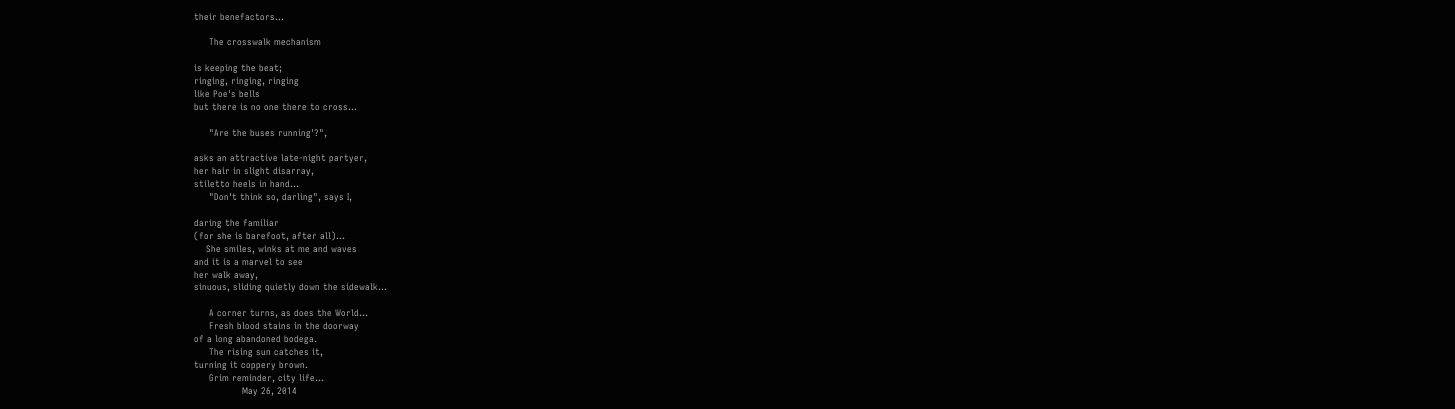their benefactors...

     The crosswalk mechanism

is keeping the beat;
ringing, ringing, ringing
like Poe's bells
but there is no one there to cross...

     "Are the buses running'?",

asks an attractive late-night partyer,
her hair in slight disarray,
stiletto heels in hand...
     "Don't think so, darling", says I,

daring the familiar
(for she is barefoot, after all)...
    She smiles, winks at me and waves
and it is a marvel to see
her walk away,
sinuous, sliding quietly down the sidewalk...

     A corner turns, as does the World...
     Fresh blood stains in the doorway
of a long abandoned bodega.
     The rising sun catches it,
turning it coppery brown.
     Grim reminder, city life...
                May 26, 2014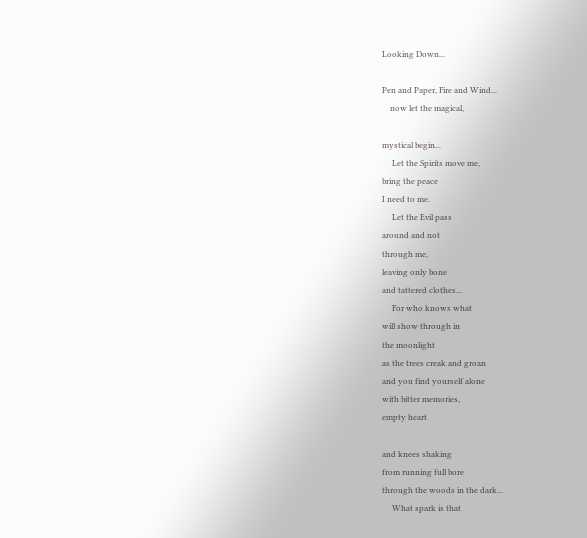Looking Down...

Pen and Paper, Fire and Wind...
    now let the magical,

mystical begin...
     Let the Spirits move me,
bring the peace
I need to me.
     Let the Evil pass
around and not
through me,
leaving only bone
and tattered clothes...
     For who knows what
will show through in
the moonlight
as the trees creak and groan
and you find yourself alone
with bitter memories,
empty heart

and knees shaking
from running full bore
through the woods in the dark...
     What spark is that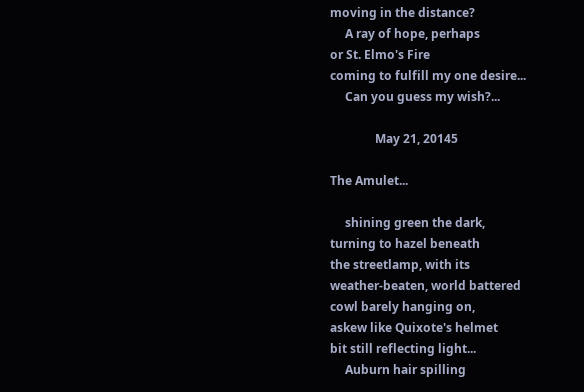moving in the distance?
     A ray of hope, perhaps
or St. Elmo's Fire
coming to fulfill my one desire...
     Can you guess my wish?...

               May 21, 20145

The Amulet...

     shining green the dark,
turning to hazel beneath
the streetlamp, with its
weather-beaten, world battered
cowl barely hanging on,
askew like Quixote's helmet
bit still reflecting light...
     Auburn hair spilling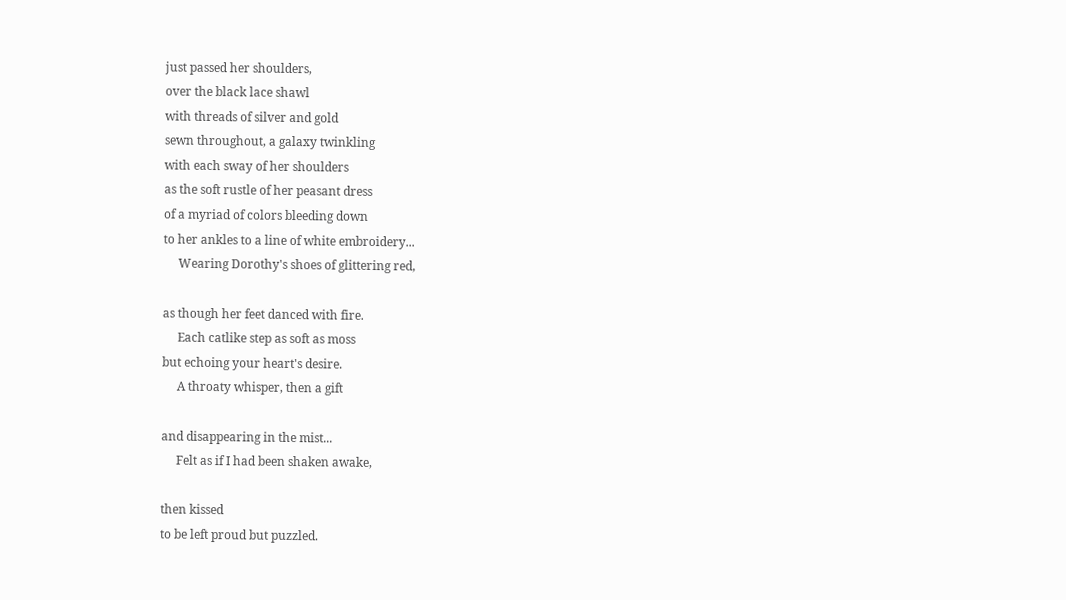just passed her shoulders,
over the black lace shawl
with threads of silver and gold
sewn throughout, a galaxy twinkling
with each sway of her shoulders
as the soft rustle of her peasant dress
of a myriad of colors bleeding down
to her ankles to a line of white embroidery...
     Wearing Dorothy's shoes of glittering red,

as though her feet danced with fire.
     Each catlike step as soft as moss
but echoing your heart's desire.
     A throaty whisper, then a gift

and disappearing in the mist...
     Felt as if I had been shaken awake,

then kissed
to be left proud but puzzled.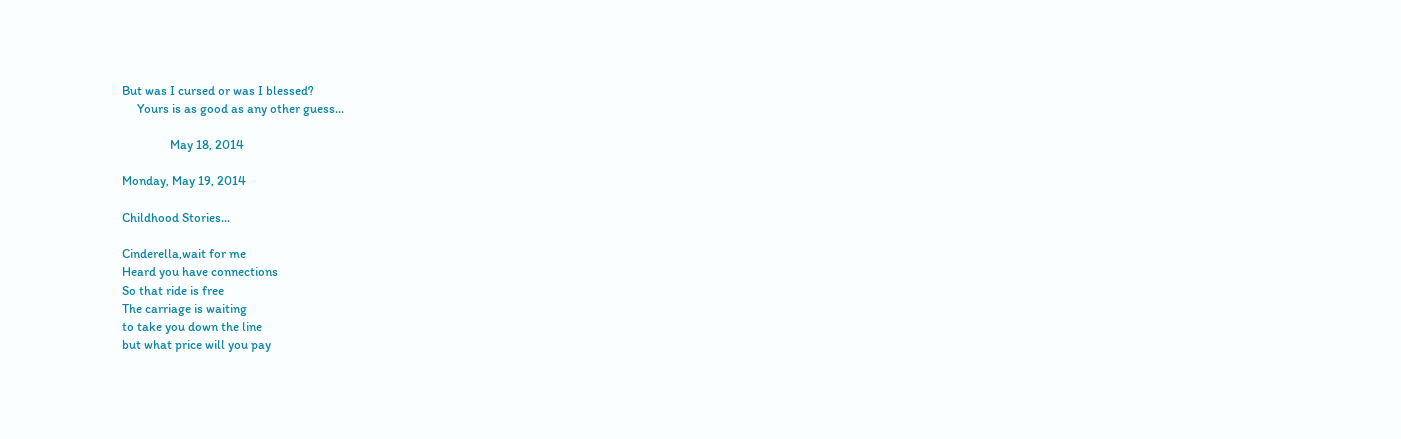But was I cursed or was I blessed?
     Yours is as good as any other guess...

                May 18, 2014

Monday, May 19, 2014

Childhood Stories...

Cinderella,wait for me
Heard you have connections
So that ride is free
The carriage is waiting
to take you down the line
but what price will you pay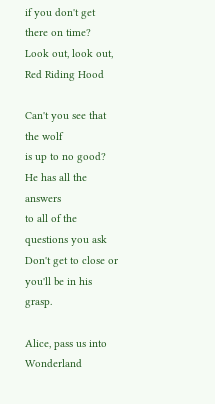if you don't get there on time?
Look out, look out, Red Riding Hood

Can't you see that the wolf
is up to no good?
He has all the answers
to all of the questions you ask
Don't get to close or you'll be in his grasp.

Alice, pass us into Wonderland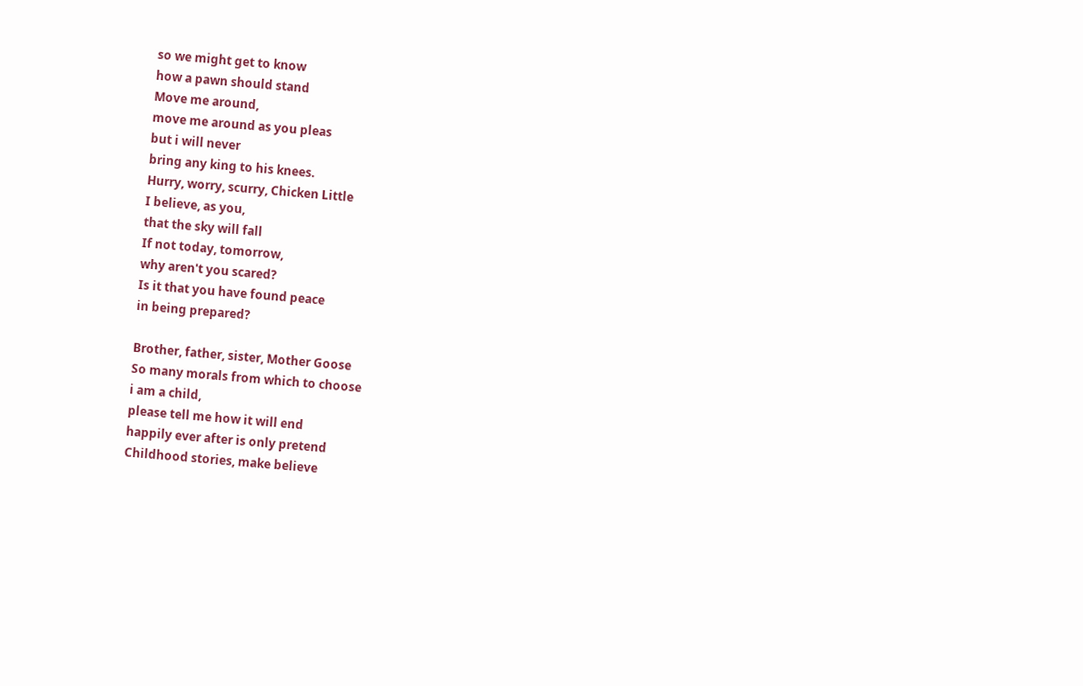so we might get to know
how a pawn should stand
Move me around,
move me around as you pleas
but i will never
bring any king to his knees.
Hurry, worry, scurry, Chicken Little
I believe, as you,
that the sky will fall
If not today, tomorrow,
why aren't you scared?
Is it that you have found peace
in being prepared?

Brother, father, sister, Mother Goose
So many morals from which to choose
i am a child,
please tell me how it will end
happily ever after is only pretend
Childhood stories, make believe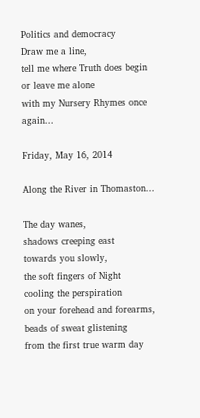Politics and democracy
Draw me a line,
tell me where Truth does begin
or leave me alone
with my Nursery Rhymes once again...

Friday, May 16, 2014

Along the River in Thomaston...

The day wanes,
shadows creeping east
towards you slowly,
the soft fingers of Night
cooling the perspiration
on your forehead and forearms,
beads of sweat glistening
from the first true warm day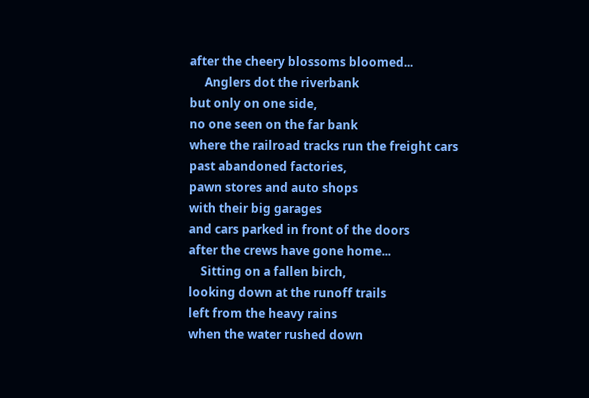after the cheery blossoms bloomed...
     Anglers dot the riverbank
but only on one side,
no one seen on the far bank
where the railroad tracks run the freight cars
past abandoned factories,
pawn stores and auto shops
with their big garages
and cars parked in front of the doors
after the crews have gone home...
    Sitting on a fallen birch,
looking down at the runoff trails
left from the heavy rains
when the water rushed down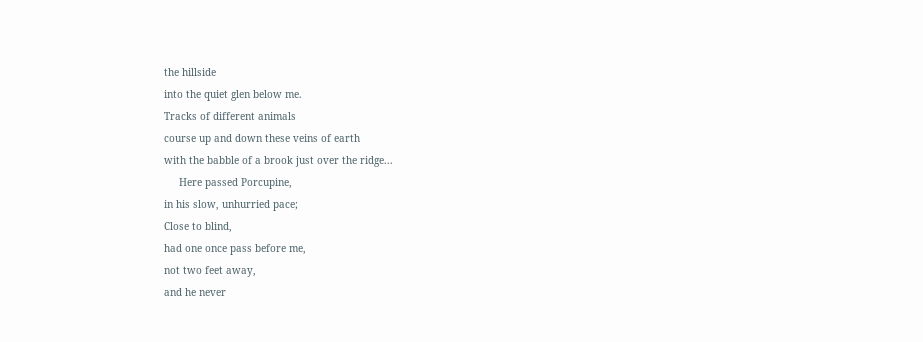the hillside
into the quiet glen below me.
Tracks of different animals
course up and down these veins of earth
with the babble of a brook just over the ridge...
     Here passed Porcupine,
in his slow, unhurried pace;
Close to blind,
had one once pass before me,
not two feet away,
and he never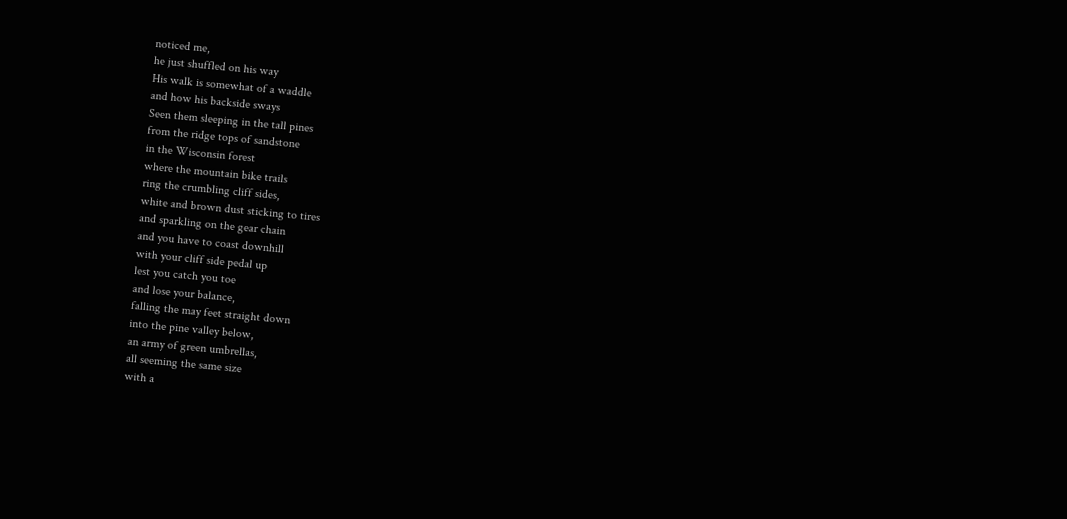noticed me,
he just shuffled on his way
His walk is somewhat of a waddle
and how his backside sways
Seen them sleeping in the tall pines
from the ridge tops of sandstone
in the Wisconsin forest
where the mountain bike trails
ring the crumbling cliff sides,
white and brown dust sticking to tires
and sparkling on the gear chain
and you have to coast downhill
with your cliff side pedal up
lest you catch you toe
and lose your balance,
falling the may feet straight down
into the pine valley below,
an army of green umbrellas,
all seeming the same size
with a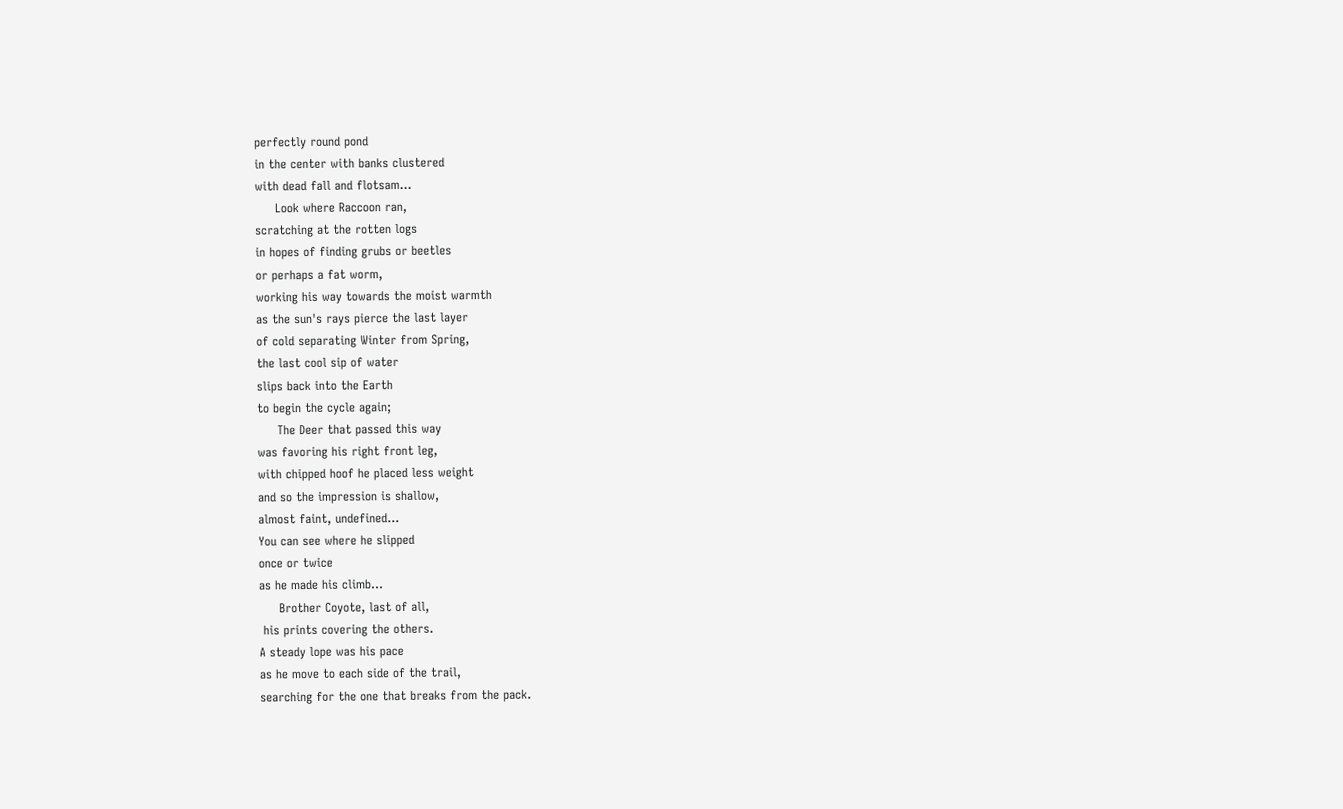perfectly round pond
in the center with banks clustered
with dead fall and flotsam...
     Look where Raccoon ran,
scratching at the rotten logs
in hopes of finding grubs or beetles
or perhaps a fat worm,
working his way towards the moist warmth
as the sun's rays pierce the last layer
of cold separating Winter from Spring,
the last cool sip of water
slips back into the Earth
to begin the cycle again;
     The Deer that passed this way
was favoring his right front leg,
with chipped hoof he placed less weight
and so the impression is shallow,
almost faint, undefined...
You can see where he slipped
once or twice
as he made his climb...
     Brother Coyote, last of all,
 his prints covering the others.
A steady lope was his pace
as he move to each side of the trail,
searching for the one that breaks from the pack.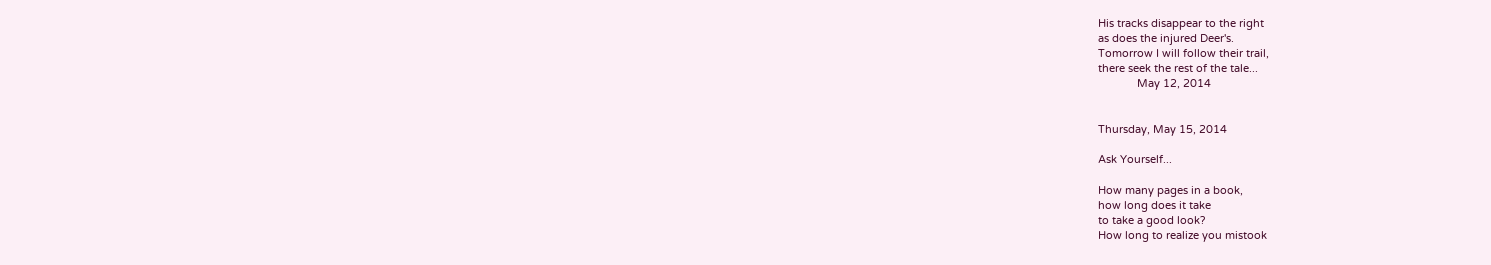His tracks disappear to the right
as does the injured Deer's.
Tomorrow I will follow their trail,
there seek the rest of the tale...
             May 12, 2014


Thursday, May 15, 2014

Ask Yourself...

How many pages in a book,
how long does it take
to take a good look?
How long to realize you mistook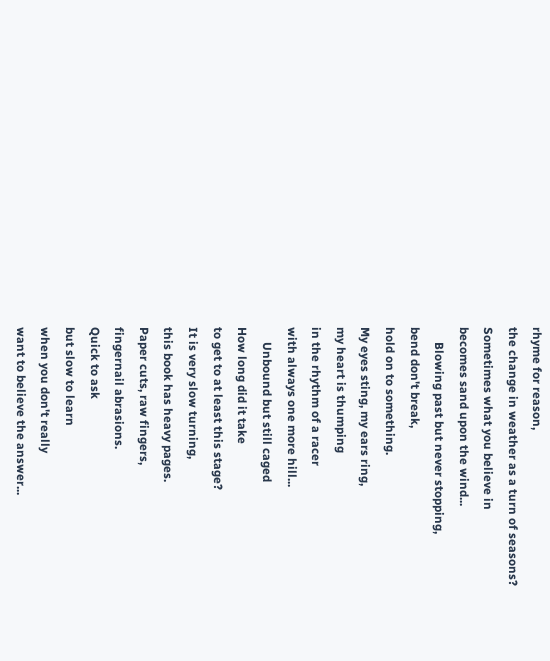rhyme for reason,
the change in weather as a turn of seasons?
Sometimes what you believe in
becomes sand upon the wind...
     Blowing past but never stopping,
bend don't break,
hold on to something.
My eyes sting, my ears ring,
my heart is thumping
in the rhythm of a racer
with always one more hill...
     Unbound but still caged
How long did it take
to get to at least this stage?
It is very slow turning,
this book has heavy pages.
Paper cuts, raw fingers,
fingernail abrasions.
Quick to ask
but slow to learn
when you don't really
want to believe the answer...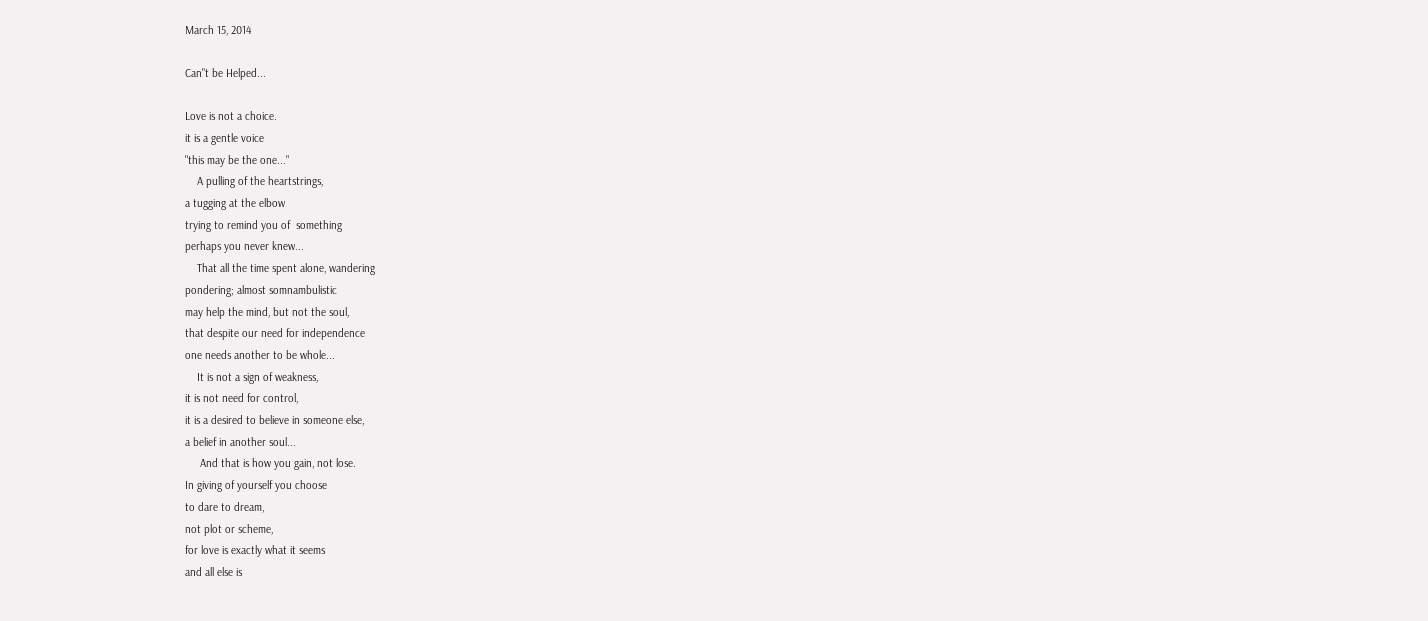March 15, 2014

Can"t be Helped...

Love is not a choice.
it is a gentle voice
"this may be the one..."
    A pulling of the heartstrings,
a tugging at the elbow
trying to remind you of  something
perhaps you never knew...
    That all the time spent alone, wandering
pondering; almost somnambulistic
may help the mind, but not the soul,
that despite our need for independence
one needs another to be whole...
    It is not a sign of weakness,
it is not need for control,
it is a desired to believe in someone else,
a belief in another soul...
     And that is how you gain, not lose.
In giving of yourself you choose
to dare to dream,
not plot or scheme,
for love is exactly what it seems
and all else is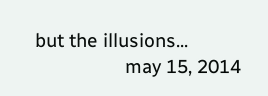but the illusions...
                  may 15, 2014